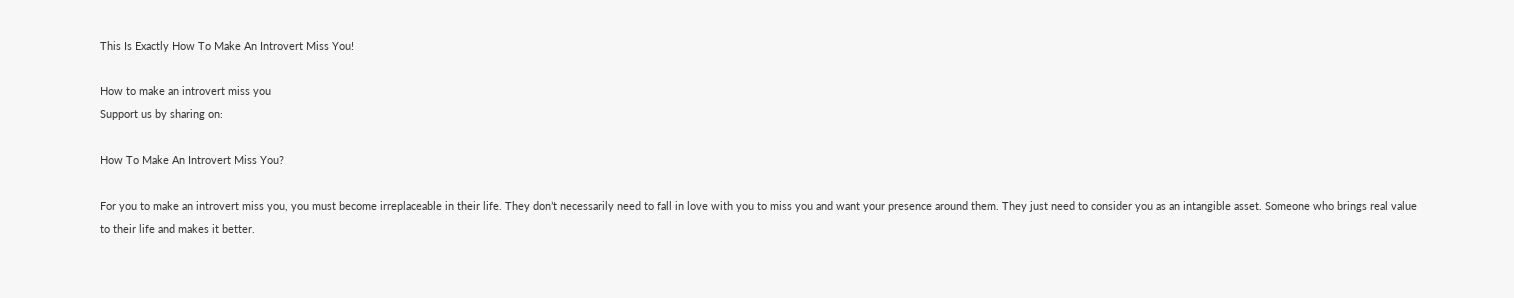This Is Exactly How To Make An Introvert Miss You!

How to make an introvert miss you
Support us by sharing on:

How To Make An Introvert Miss You?

For you to make an introvert miss you, you must become irreplaceable in their life. They don’t necessarily need to fall in love with you to miss you and want your presence around them. They just need to consider you as an intangible asset. Someone who brings real value to their life and makes it better.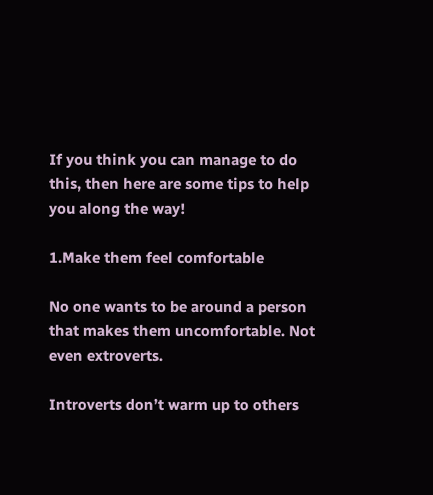If you think you can manage to do this, then here are some tips to help you along the way!

1.Make them feel comfortable

No one wants to be around a person that makes them uncomfortable. Not even extroverts.

Introverts don’t warm up to others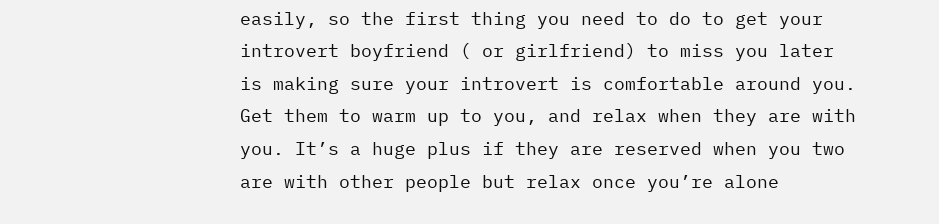easily, so the first thing you need to do to get your introvert boyfriend ( or girlfriend) to miss you later is making sure your introvert is comfortable around you. Get them to warm up to you, and relax when they are with you. It’s a huge plus if they are reserved when you two are with other people but relax once you’re alone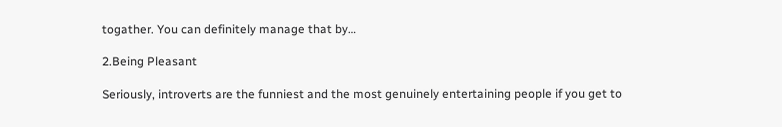togather. You can definitely manage that by…

2.Being Pleasant

Seriously, introverts are the funniest and the most genuinely entertaining people if you get to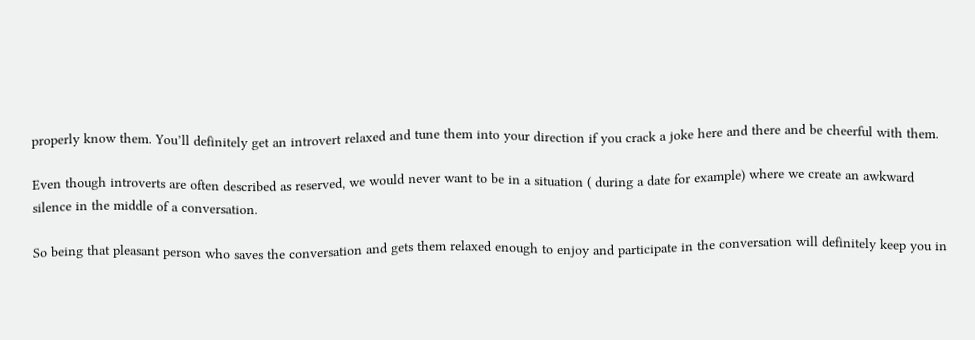properly know them. You’ll definitely get an introvert relaxed and tune them into your direction if you crack a joke here and there and be cheerful with them.

Even though introverts are often described as reserved, we would never want to be in a situation ( during a date for example) where we create an awkward silence in the middle of a conversation.

So being that pleasant person who saves the conversation and gets them relaxed enough to enjoy and participate in the conversation will definitely keep you in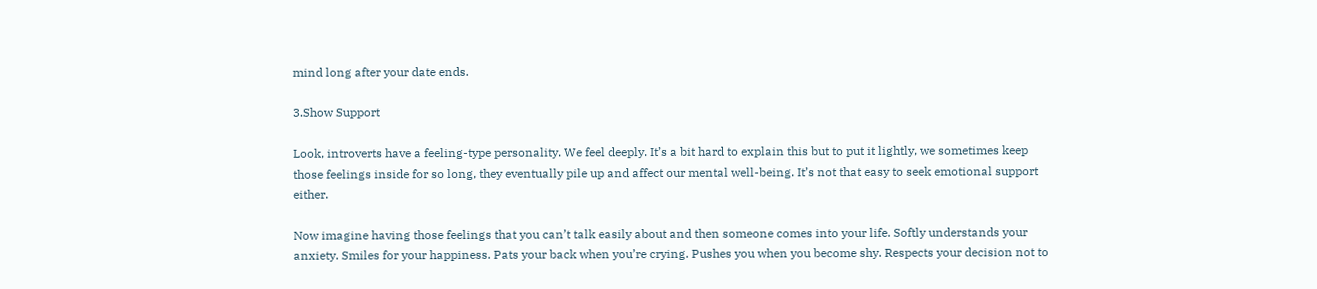mind long after your date ends.

3.Show Support

Look, introverts have a feeling-type personality. We feel deeply. It’s a bit hard to explain this but to put it lightly, we sometimes keep those feelings inside for so long, they eventually pile up and affect our mental well-being. It’s not that easy to seek emotional support either.

Now imagine having those feelings that you can’t talk easily about and then someone comes into your life. Softly understands your anxiety. Smiles for your happiness. Pats your back when you’re crying. Pushes you when you become shy. Respects your decision not to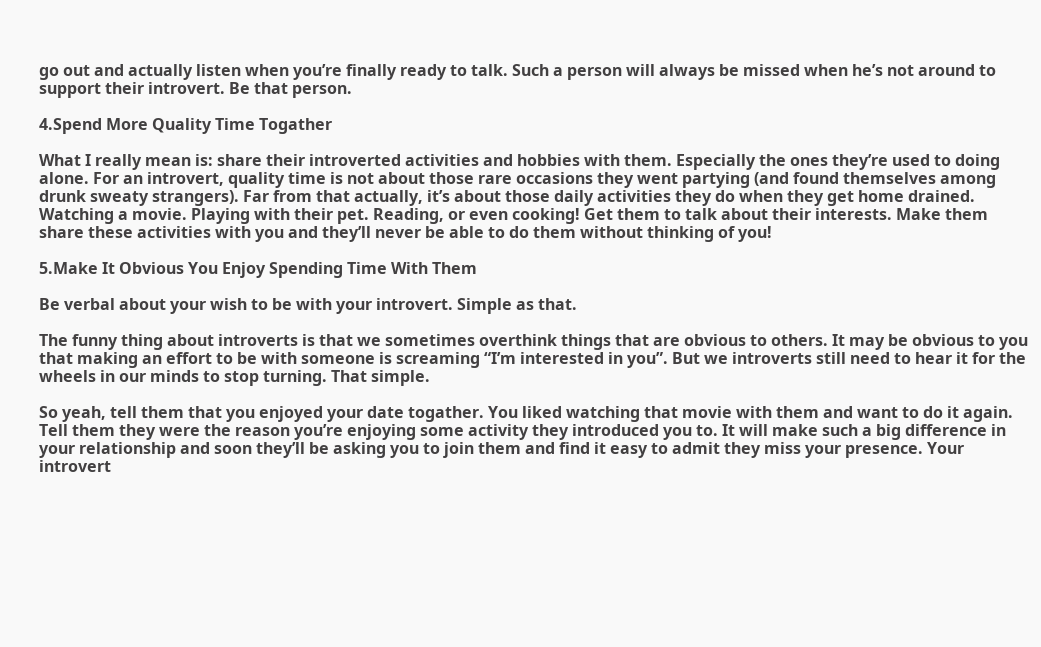go out and actually listen when you’re finally ready to talk. Such a person will always be missed when he’s not around to support their introvert. Be that person.

4.Spend More Quality Time Togather

What I really mean is: share their introverted activities and hobbies with them. Especially the ones they’re used to doing alone. For an introvert, quality time is not about those rare occasions they went partying (and found themselves among drunk sweaty strangers). Far from that actually, it’s about those daily activities they do when they get home drained. Watching a movie. Playing with their pet. Reading, or even cooking! Get them to talk about their interests. Make them share these activities with you and they’ll never be able to do them without thinking of you!

5.Make It Obvious You Enjoy Spending Time With Them

Be verbal about your wish to be with your introvert. Simple as that.

The funny thing about introverts is that we sometimes overthink things that are obvious to others. It may be obvious to you that making an effort to be with someone is screaming “I’m interested in you”. But we introverts still need to hear it for the wheels in our minds to stop turning. That simple.

So yeah, tell them that you enjoyed your date togather. You liked watching that movie with them and want to do it again. Tell them they were the reason you’re enjoying some activity they introduced you to. It will make such a big difference in your relationship and soon they’ll be asking you to join them and find it easy to admit they miss your presence. Your introvert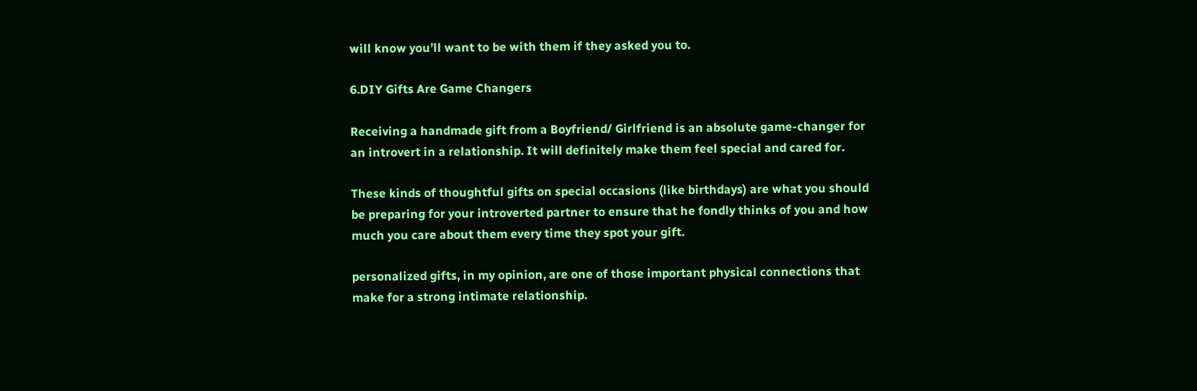will know you’ll want to be with them if they asked you to.

6.DIY Gifts Are Game Changers

Receiving a handmade gift from a Boyfriend/ Girlfriend is an absolute game-changer for an introvert in a relationship. It will definitely make them feel special and cared for.

These kinds of thoughtful gifts on special occasions (like birthdays) are what you should be preparing for your introverted partner to ensure that he fondly thinks of you and how much you care about them every time they spot your gift.

personalized gifts, in my opinion, are one of those important physical connections that make for a strong intimate relationship.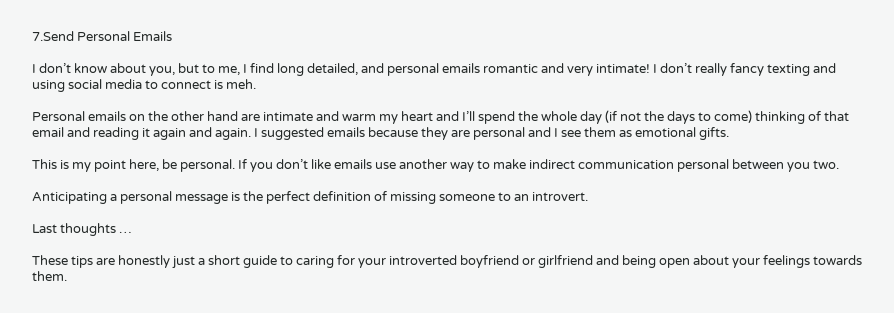7.Send Personal Emails

I don’t know about you, but to me, I find long detailed, and personal emails romantic and very intimate! I don’t really fancy texting and using social media to connect is meh.

Personal emails on the other hand are intimate and warm my heart and I’ll spend the whole day (if not the days to come) thinking of that email and reading it again and again. I suggested emails because they are personal and I see them as emotional gifts.

This is my point here, be personal. If you don’t like emails use another way to make indirect communication personal between you two.

Anticipating a personal message is the perfect definition of missing someone to an introvert.

Last thoughts …

These tips are honestly just a short guide to caring for your introverted boyfriend or girlfriend and being open about your feelings towards them.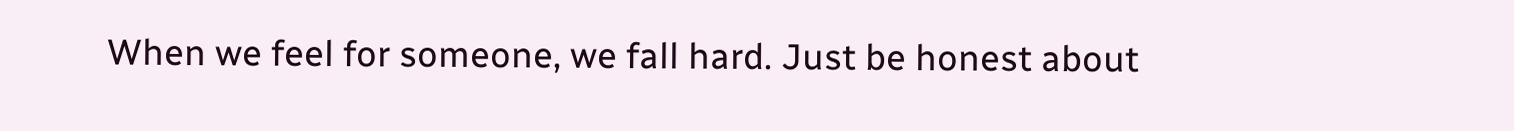When we feel for someone, we fall hard. Just be honest about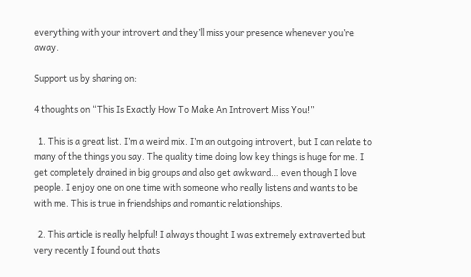everything with your introvert and they’ll miss your presence whenever you’re away.

Support us by sharing on:

4 thoughts on “This Is Exactly How To Make An Introvert Miss You!”

  1. This is a great list. I’m a weird mix. I’m an outgoing introvert, but I can relate to many of the things you say. The quality time doing low key things is huge for me. I get completely drained in big groups and also get awkward… even though I love people. I enjoy one on one time with someone who really listens and wants to be with me. This is true in friendships and romantic relationships.

  2. This article is really helpful! I always thought I was extremely extraverted but very recently I found out thats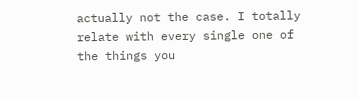actually not the case. I totally relate with every single one of the things you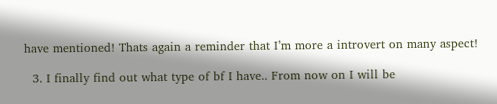have mentioned! Thats again a reminder that I’m more a introvert on many aspect!

  3. I finally find out what type of bf I have.. From now on I will be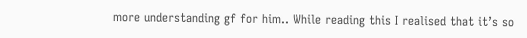more understanding gf for him.. While reading this I realised that it’s so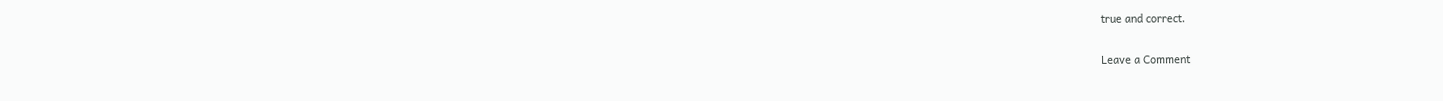true and correct.

Leave a Comment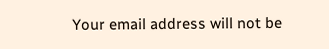Your email address will not be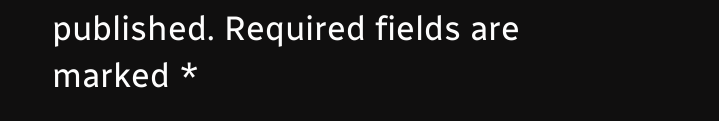published. Required fields are marked *